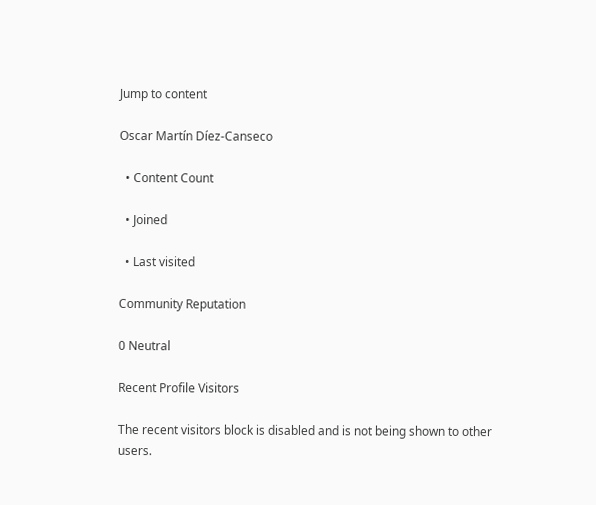Jump to content

Oscar Martín Díez-Canseco

  • Content Count

  • Joined

  • Last visited

Community Reputation

0 Neutral

Recent Profile Visitors

The recent visitors block is disabled and is not being shown to other users.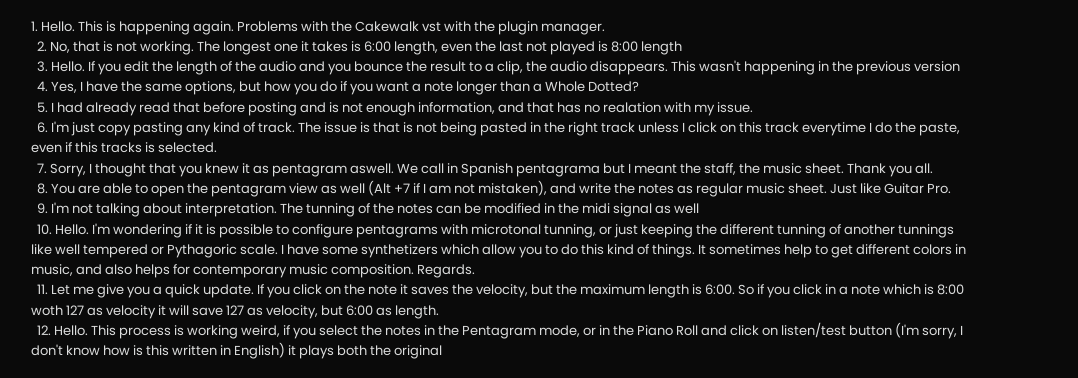1. Hello. This is happening again. Problems with the Cakewalk vst with the plugin manager.
  2. No, that is not working. The longest one it takes is 6:00 length, even the last not played is 8:00 length
  3. Hello. If you edit the length of the audio and you bounce the result to a clip, the audio disappears. This wasn't happening in the previous version
  4. Yes, I have the same options, but how you do if you want a note longer than a Whole Dotted?
  5. I had already read that before posting and is not enough information, and that has no realation with my issue.
  6. I'm just copy pasting any kind of track. The issue is that is not being pasted in the right track unless I click on this track everytime I do the paste, even if this tracks is selected.
  7. Sorry, I thought that you knew it as pentagram aswell. We call in Spanish pentagrama but I meant the staff, the music sheet. Thank you all.
  8. You are able to open the pentagram view as well (Alt +7 if I am not mistaken), and write the notes as regular music sheet. Just like Guitar Pro.
  9. I'm not talking about interpretation. The tunning of the notes can be modified in the midi signal as well
  10. Hello. I'm wondering if it is possible to configure pentagrams with microtonal tunning, or just keeping the different tunning of another tunnings like well tempered or Pythagoric scale. I have some synthetizers which allow you to do this kind of things. It sometimes help to get different colors in music, and also helps for contemporary music composition. Regards.
  11. Let me give you a quick update. If you click on the note it saves the velocity, but the maximum length is 6:00. So if you click in a note which is 8:00 woth 127 as velocity it will save 127 as velocity, but 6:00 as length.
  12. Hello. This process is working weird, if you select the notes in the Pentagram mode, or in the Piano Roll and click on listen/test button (I'm sorry, I don't know how is this written in English) it plays both the original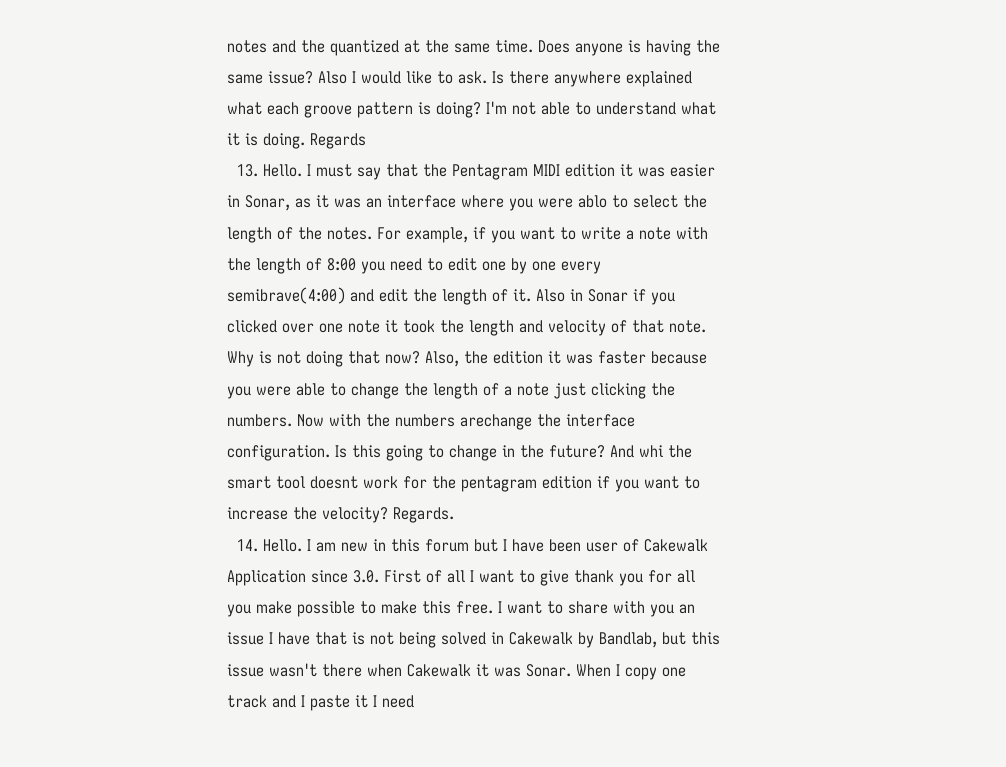notes and the quantized at the same time. Does anyone is having the same issue? Also I would like to ask. Is there anywhere explained what each groove pattern is doing? I'm not able to understand what it is doing. Regards
  13. Hello. I must say that the Pentagram MIDI edition it was easier in Sonar, as it was an interface where you were ablo to select the length of the notes. For example, if you want to write a note with the length of 8:00 you need to edit one by one every semibrave(4:00) and edit the length of it. Also in Sonar if you clicked over one note it took the length and velocity of that note. Why is not doing that now? Also, the edition it was faster because you were able to change the length of a note just clicking the numbers. Now with the numbers arechange the interface configuration. Is this going to change in the future? And whi the smart tool doesnt work for the pentagram edition if you want to increase the velocity? Regards.
  14. Hello. I am new in this forum but I have been user of Cakewalk Application since 3.0. First of all I want to give thank you for all you make possible to make this free. I want to share with you an issue I have that is not being solved in Cakewalk by Bandlab, but this issue wasn't there when Cakewalk it was Sonar. When I copy one track and I paste it I need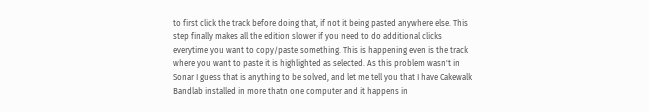to first click the track before doing that, if not it being pasted anywhere else. This step finally makes all the edition slower if you need to do additional clicks everytime you want to copy/paste something. This is happening even is the track where you want to paste it is highlighted as selected. As this problem wasn't in Sonar I guess that is anything to be solved, and let me tell you that I have Cakewalk Bandlab installed in more thatn one computer and it happens in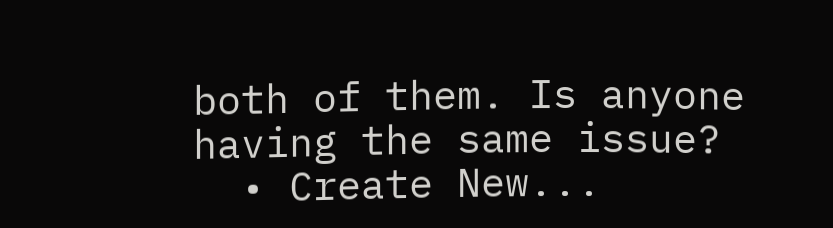both of them. Is anyone having the same issue?
  • Create New...